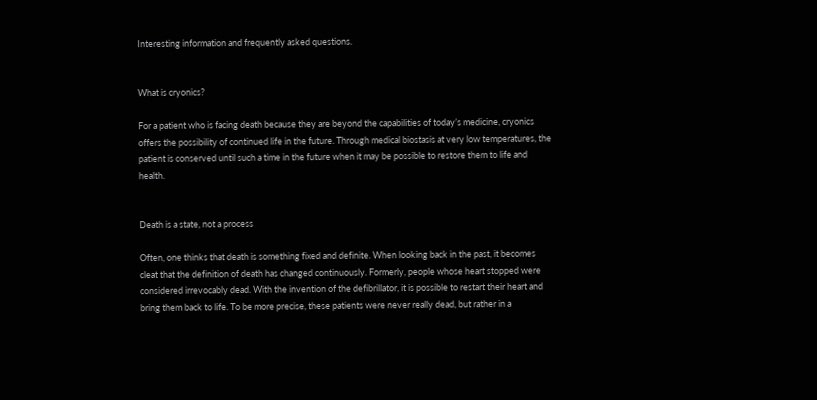Interesting information and frequently asked questions.


What is cryonics?

For a patient who is facing death because they are beyond the capabilities of today’s medicine, cryonics offers the possibility of continued life in the future. Through medical biostasis at very low temperatures, the patient is conserved until such a time in the future when it may be possible to restore them to life and health.


Death is a state, not a process

Often, one thinks that death is something fixed and definite. When looking back in the past, it becomes cleat that the definition of death has changed continuously. Formerly, people whose heart stopped were considered irrevocably dead. With the invention of the defibrillator, it is possible to restart their heart and bring them back to life. To be more precise, these patients were never really dead, but rather in a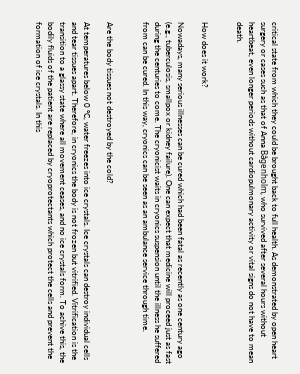critical state from which they could be brought back to full health. As demonstrated by open heart surgery or cases such as that of Anna Bågenholm, who survived after several hours without heartbeat, even longer periods without cardiopulmonary activity or vital signs do not have to mean death.


How does it work?

Nowadays, many serious illnesses can be cured which had been fatal as recently as one century ago (e.g., tuberculosis, smallpox or kidney failure). One can expect that medicine will proceed just as fast during the centuries to come. The cryonicist waits in cryonics suspension until the illness he suffered from can be cured. In this way, cryonics can be seen as an ambulance service through time.


Are the body tissues not destroyed by the cold?

At temperatures below 0 °C, water freezes into ice crystals. Ice crystals can destroy individual cells and tear tissues apart. Therefore, in cryonics the body is not frozen but vitrified. Vitrification is the transition to a glassy state where all movement ceases, and no ice crystals form. To achive this, the bodily fluids of the patient are replaced by cryoprotectants which protect the cells and prevent the formation of ice crystals. In this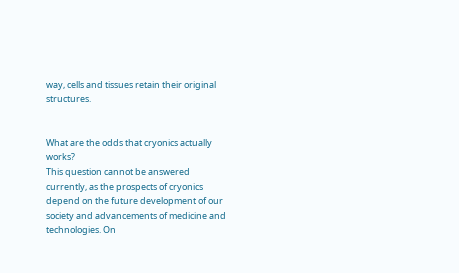way, cells and tissues retain their original structures.


What are the odds that cryonics actually works?
This question cannot be answered currently, as the prospects of cryonics depend on the future development of our society and advancements of medicine and technologies. On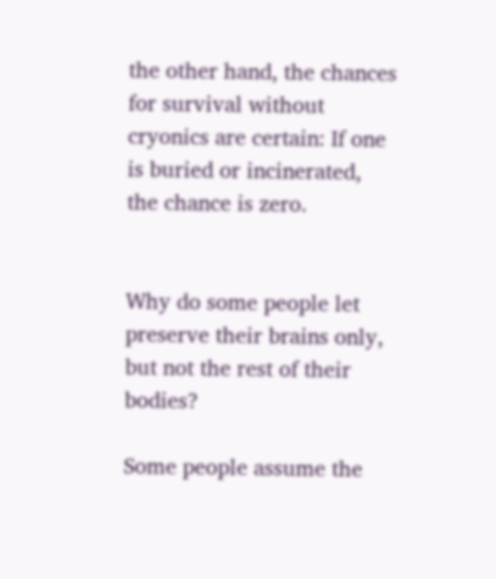the other hand, the chances for survival without cryonics are certain: If one is buried or incinerated, the chance is zero.


Why do some people let preserve their brains only, but not the rest of their bodies?

Some people assume the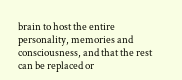brain to host the entire personality, memories and consciousness, and that the rest can be replaced or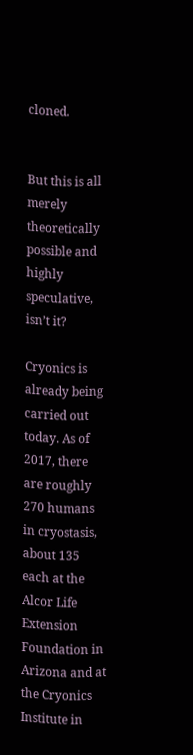cloned.


But this is all merely theoretically possible and highly speculative, isn’t it?

Cryonics is already being carried out today. As of 2017, there are roughly 270 humans in cryostasis, about 135 each at the Alcor Life Extension Foundation in Arizona and at the Cryonics Institute in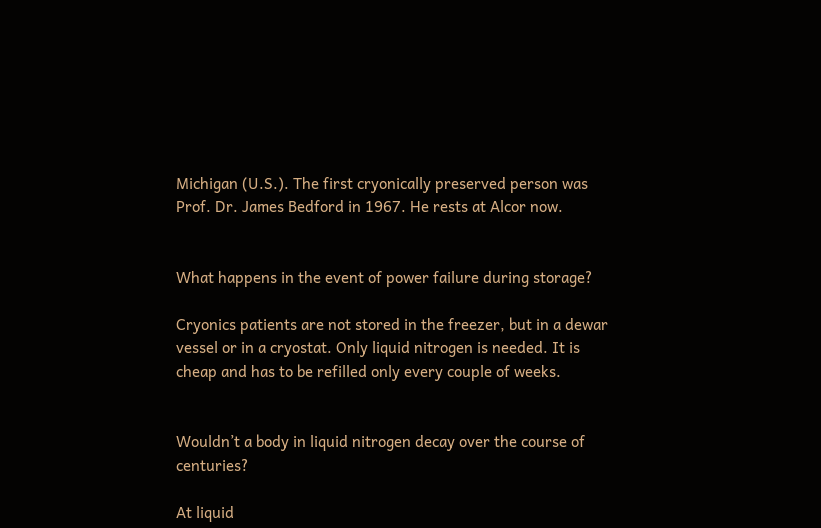Michigan (U.S.). The first cryonically preserved person was Prof. Dr. James Bedford in 1967. He rests at Alcor now.


What happens in the event of power failure during storage?

Cryonics patients are not stored in the freezer, but in a dewar vessel or in a cryostat. Only liquid nitrogen is needed. It is cheap and has to be refilled only every couple of weeks.


Wouldn’t a body in liquid nitrogen decay over the course of centuries?

At liquid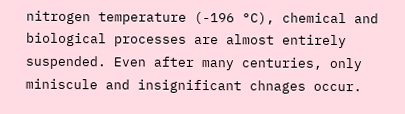nitrogen temperature (-196 °C), chemical and biological processes are almost entirely suspended. Even after many centuries, only miniscule and insignificant chnages occur.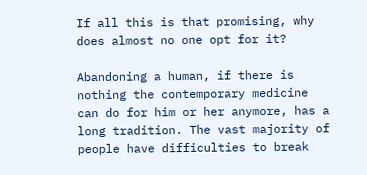If all this is that promising, why does almost no one opt for it?

Abandoning a human, if there is nothing the contemporary medicine can do for him or her anymore, has a long tradition. The vast majority of people have difficulties to break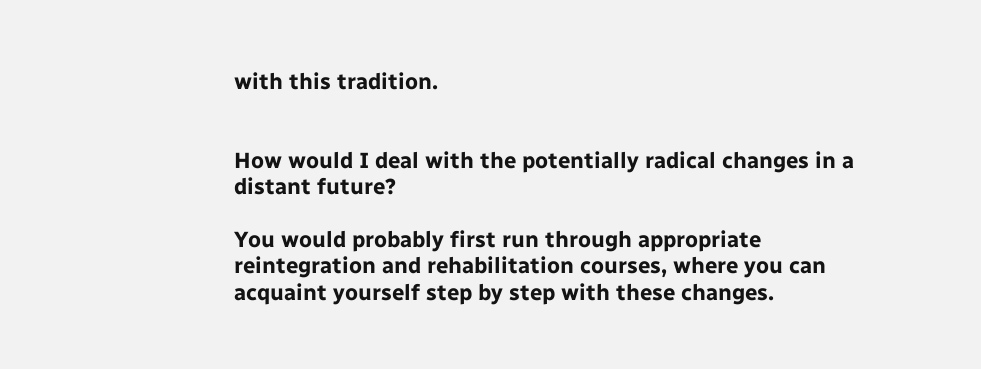with this tradition.


How would I deal with the potentially radical changes in a distant future?

You would probably first run through appropriate reintegration and rehabilitation courses, where you can acquaint yourself step by step with these changes.